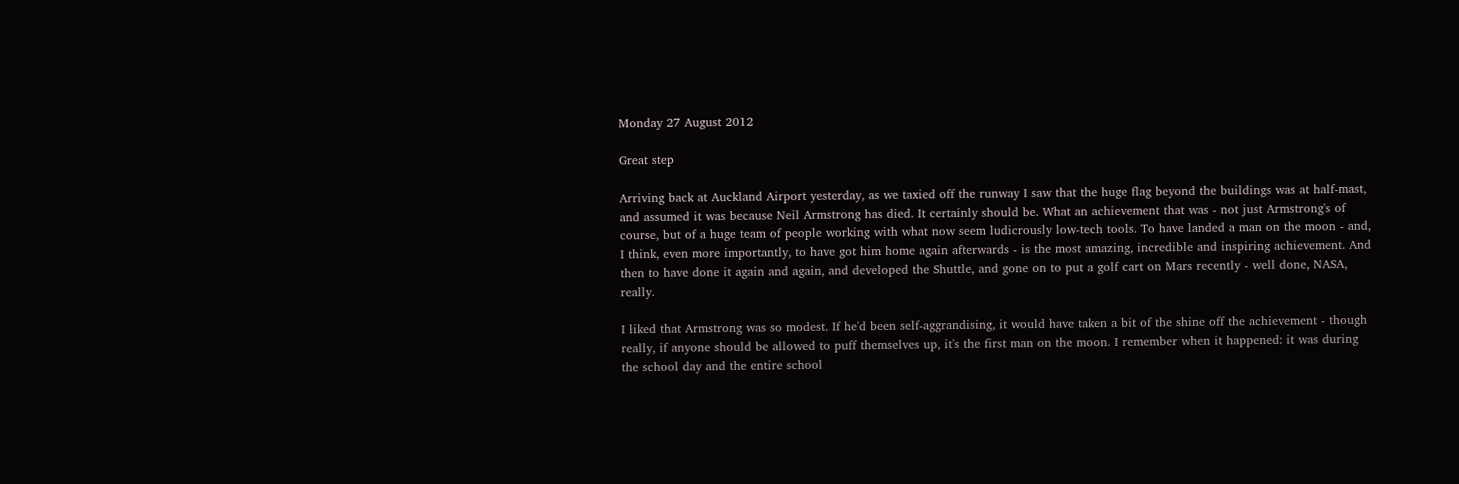Monday 27 August 2012

Great step

Arriving back at Auckland Airport yesterday, as we taxied off the runway I saw that the huge flag beyond the buildings was at half-mast, and assumed it was because Neil Armstrong has died. It certainly should be. What an achievement that was - not just Armstrong's of course, but of a huge team of people working with what now seem ludicrously low-tech tools. To have landed a man on the moon - and, I think, even more importantly, to have got him home again afterwards - is the most amazing, incredible and inspiring achievement. And then to have done it again and again, and developed the Shuttle, and gone on to put a golf cart on Mars recently - well done, NASA, really.

I liked that Armstrong was so modest. If he'd been self-aggrandising, it would have taken a bit of the shine off the achievement - though really, if anyone should be allowed to puff themselves up, it's the first man on the moon. I remember when it happened: it was during the school day and the entire school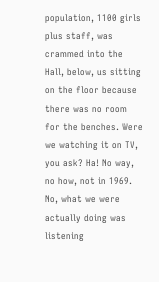population, 1100 girls plus staff, was crammed into the Hall, below, us sitting on the floor because there was no room for the benches. Were we watching it on TV, you ask? Ha! No way, no how, not in 1969. No, what we were actually doing was listening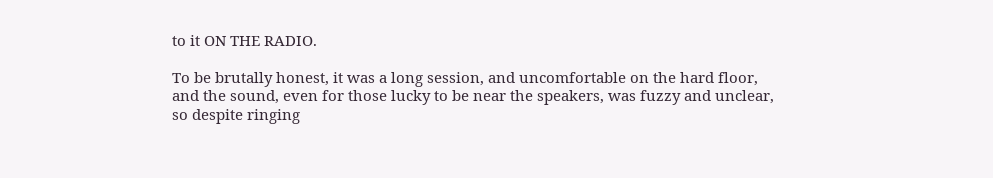to it ON THE RADIO.

To be brutally honest, it was a long session, and uncomfortable on the hard floor, and the sound, even for those lucky to be near the speakers, was fuzzy and unclear, so despite ringing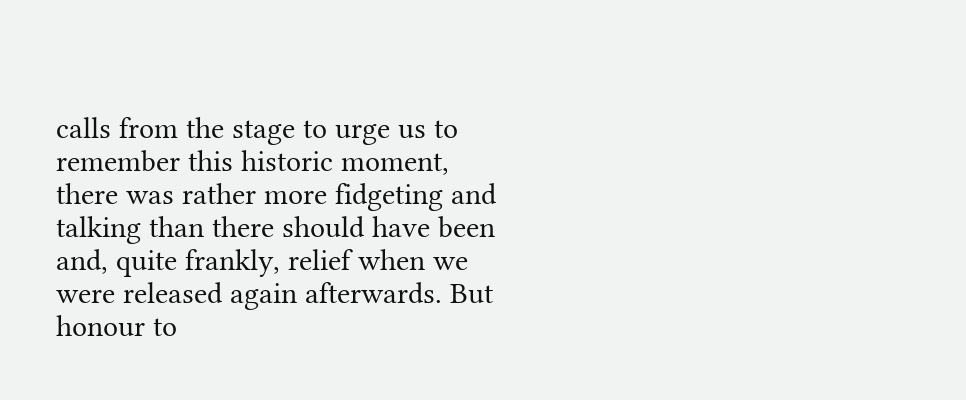calls from the stage to urge us to remember this historic moment, there was rather more fidgeting and talking than there should have been and, quite frankly, relief when we were released again afterwards. But honour to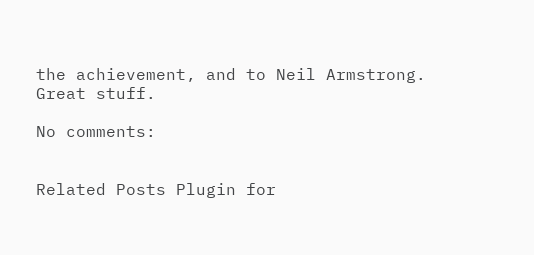the achievement, and to Neil Armstrong. Great stuff.

No comments:


Related Posts Plugin for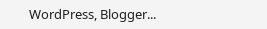WordPress, Blogger...